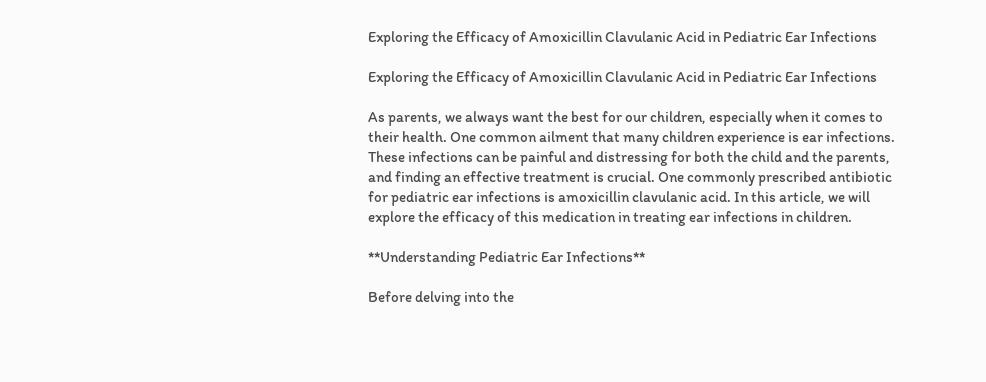Exploring the Efficacy of Amoxicillin Clavulanic Acid in Pediatric Ear Infections

Exploring the Efficacy of Amoxicillin Clavulanic Acid in Pediatric Ear Infections

As parents, we always want the best for our children, especially when it comes to their health. One common ailment that many children experience is ear infections. These infections can be painful and distressing for both the child and the parents, and finding an effective treatment is crucial. One commonly prescribed antibiotic for pediatric ear infections is amoxicillin clavulanic acid. In this article, we will explore the efficacy of this medication in treating ear infections in children.

**Understanding Pediatric Ear Infections**

Before delving into the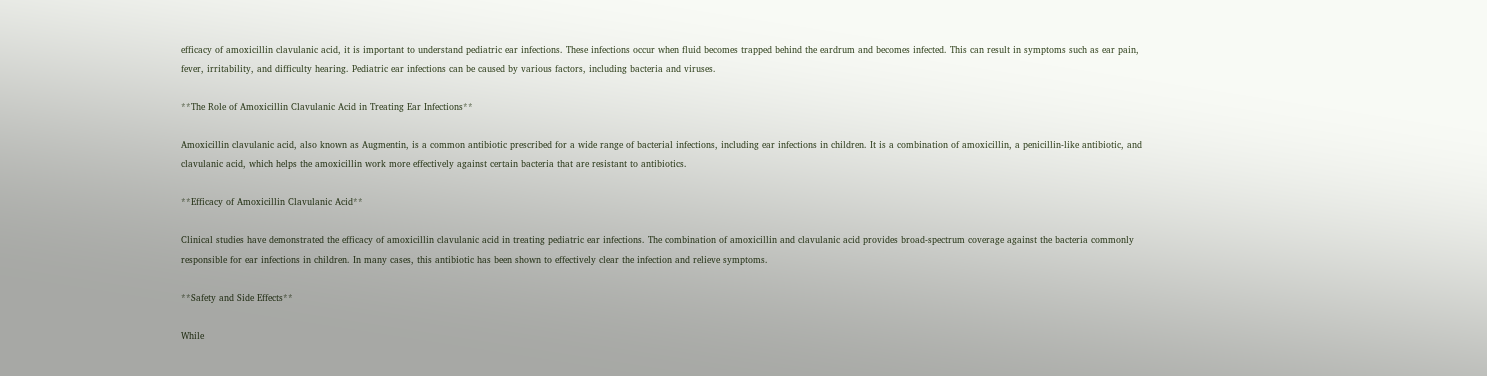efficacy of amoxicillin clavulanic acid, it is important to understand pediatric ear infections. These infections occur when fluid becomes trapped behind the eardrum and becomes infected. This can result in symptoms such as ear pain, fever, irritability, and difficulty hearing. Pediatric ear infections can be caused by various factors, including bacteria and viruses.

**The Role of Amoxicillin Clavulanic Acid in Treating Ear Infections**

Amoxicillin clavulanic acid, also known as Augmentin, is a common antibiotic prescribed for a wide range of bacterial infections, including ear infections in children. It is a combination of amoxicillin, a penicillin-like antibiotic, and clavulanic acid, which helps the amoxicillin work more effectively against certain bacteria that are resistant to antibiotics.

**Efficacy of Amoxicillin Clavulanic Acid**

Clinical studies have demonstrated the efficacy of amoxicillin clavulanic acid in treating pediatric ear infections. The combination of amoxicillin and clavulanic acid provides broad-spectrum coverage against the bacteria commonly responsible for ear infections in children. In many cases, this antibiotic has been shown to effectively clear the infection and relieve symptoms.

**Safety and Side Effects**

While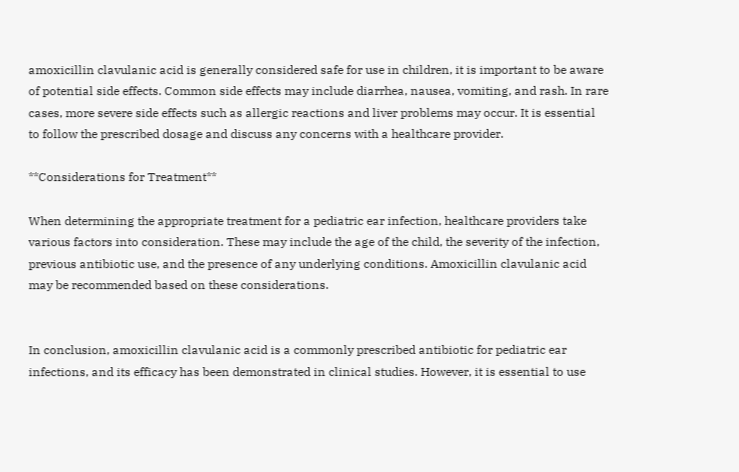amoxicillin clavulanic acid is generally considered safe for use in children, it is important to be aware of potential side effects. Common side effects may include diarrhea, nausea, vomiting, and rash. In rare cases, more severe side effects such as allergic reactions and liver problems may occur. It is essential to follow the prescribed dosage and discuss any concerns with a healthcare provider.

**Considerations for Treatment**

When determining the appropriate treatment for a pediatric ear infection, healthcare providers take various factors into consideration. These may include the age of the child, the severity of the infection, previous antibiotic use, and the presence of any underlying conditions. Amoxicillin clavulanic acid may be recommended based on these considerations.


In conclusion, amoxicillin clavulanic acid is a commonly prescribed antibiotic for pediatric ear infections, and its efficacy has been demonstrated in clinical studies. However, it is essential to use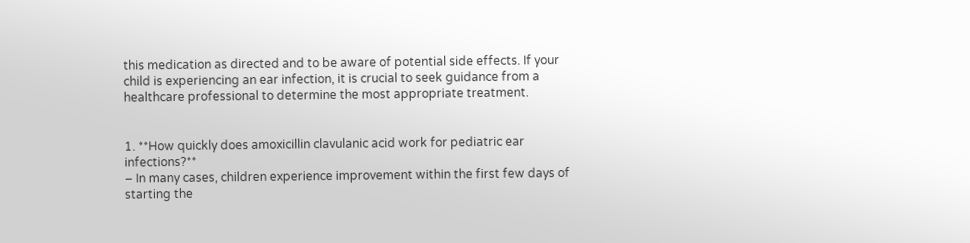this medication as directed and to be aware of potential side effects. If your child is experiencing an ear infection, it is crucial to seek guidance from a healthcare professional to determine the most appropriate treatment.


1. **How quickly does amoxicillin clavulanic acid work for pediatric ear infections?**
– In many cases, children experience improvement within the first few days of starting the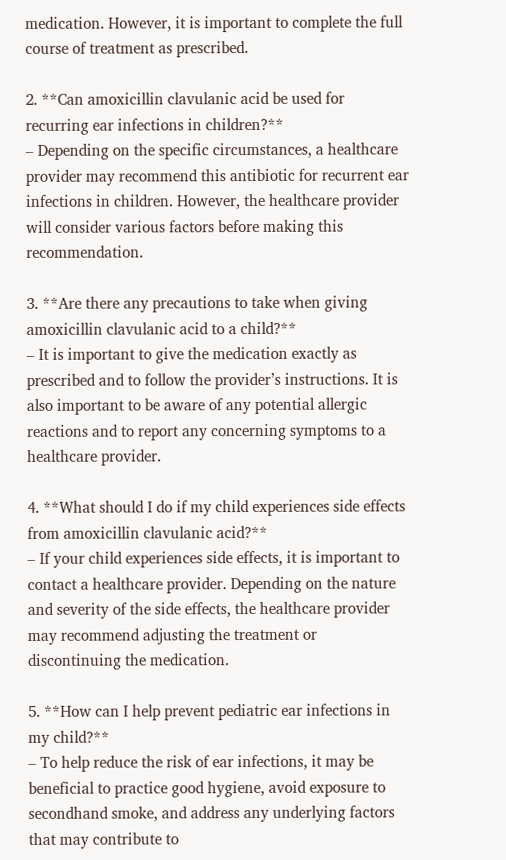medication. However, it is important to complete the full course of treatment as prescribed.

2. **Can amoxicillin clavulanic acid be used for recurring ear infections in children?**
– Depending on the specific circumstances, a healthcare provider may recommend this antibiotic for recurrent ear infections in children. However, the healthcare provider will consider various factors before making this recommendation.

3. **Are there any precautions to take when giving amoxicillin clavulanic acid to a child?**
– It is important to give the medication exactly as prescribed and to follow the provider’s instructions. It is also important to be aware of any potential allergic reactions and to report any concerning symptoms to a healthcare provider.

4. **What should I do if my child experiences side effects from amoxicillin clavulanic acid?**
– If your child experiences side effects, it is important to contact a healthcare provider. Depending on the nature and severity of the side effects, the healthcare provider may recommend adjusting the treatment or discontinuing the medication.

5. **How can I help prevent pediatric ear infections in my child?**
– To help reduce the risk of ear infections, it may be beneficial to practice good hygiene, avoid exposure to secondhand smoke, and address any underlying factors that may contribute to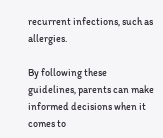recurrent infections, such as allergies.

By following these guidelines, parents can make informed decisions when it comes to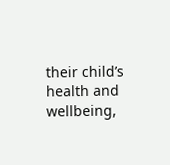their child’s health and wellbeing,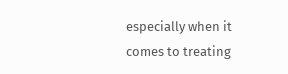especially when it comes to treating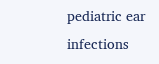pediatric ear infections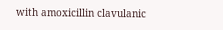with amoxicillin clavulanic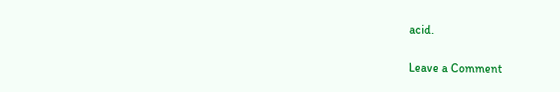acid.

Leave a Comment